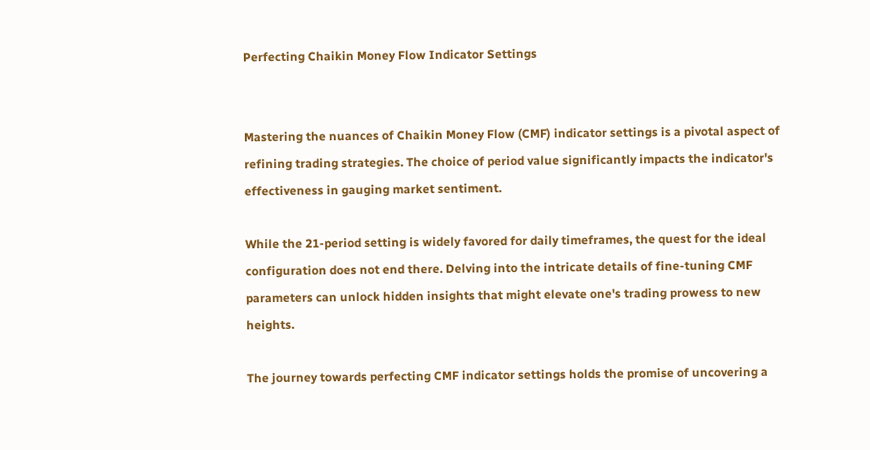Perfecting Chaikin Money Flow Indicator Settings


Mastering the nuances of Chaikin Money Flow (CMF) indicator settings is a pivotal aspect of refining trading strategies. The choice of period value significantly impacts the indicator's effectiveness in gauging market sentiment.

While the 21-period setting is widely favored for daily timeframes, the quest for the ideal configuration does not end there. Delving into the intricate details of fine-tuning CMF parameters can unlock hidden insights that might elevate one's trading prowess to new heights.

The journey towards perfecting CMF indicator settings holds the promise of uncovering a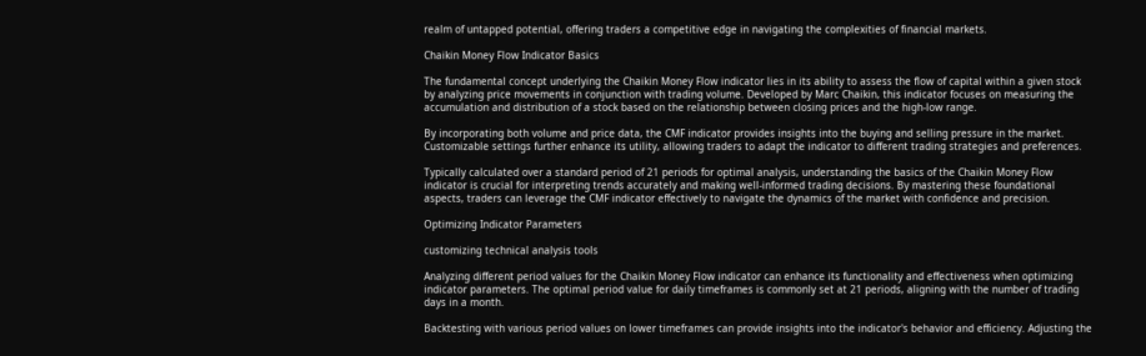realm of untapped potential, offering traders a competitive edge in navigating the complexities of financial markets.

Chaikin Money Flow Indicator Basics

The fundamental concept underlying the Chaikin Money Flow indicator lies in its ability to assess the flow of capital within a given stock by analyzing price movements in conjunction with trading volume. Developed by Marc Chaikin, this indicator focuses on measuring the accumulation and distribution of a stock based on the relationship between closing prices and the high-low range.

By incorporating both volume and price data, the CMF indicator provides insights into the buying and selling pressure in the market. Customizable settings further enhance its utility, allowing traders to adapt the indicator to different trading strategies and preferences.

Typically calculated over a standard period of 21 periods for optimal analysis, understanding the basics of the Chaikin Money Flow indicator is crucial for interpreting trends accurately and making well-informed trading decisions. By mastering these foundational aspects, traders can leverage the CMF indicator effectively to navigate the dynamics of the market with confidence and precision.

Optimizing Indicator Parameters

customizing technical analysis tools

Analyzing different period values for the Chaikin Money Flow indicator can enhance its functionality and effectiveness when optimizing indicator parameters. The optimal period value for daily timeframes is commonly set at 21 periods, aligning with the number of trading days in a month.

Backtesting with various period values on lower timeframes can provide insights into the indicator's behavior and efficiency. Adjusting the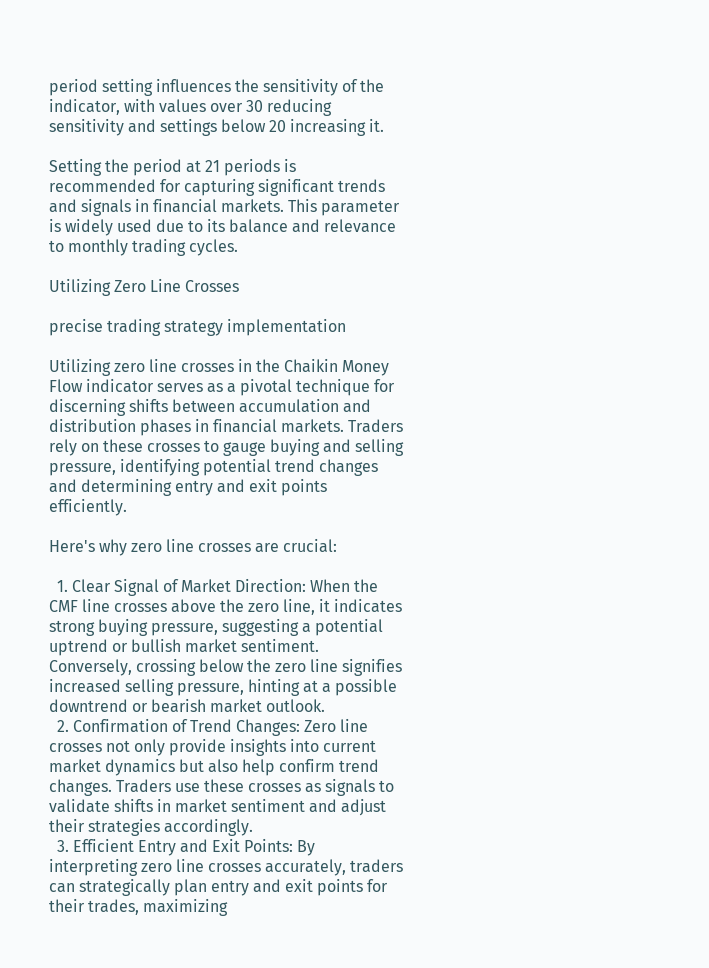period setting influences the sensitivity of the indicator, with values over 30 reducing sensitivity and settings below 20 increasing it.

Setting the period at 21 periods is recommended for capturing significant trends and signals in financial markets. This parameter is widely used due to its balance and relevance to monthly trading cycles.

Utilizing Zero Line Crosses

precise trading strategy implementation

Utilizing zero line crosses in the Chaikin Money Flow indicator serves as a pivotal technique for discerning shifts between accumulation and distribution phases in financial markets. Traders rely on these crosses to gauge buying and selling pressure, identifying potential trend changes and determining entry and exit points efficiently.

Here's why zero line crosses are crucial:

  1. Clear Signal of Market Direction: When the CMF line crosses above the zero line, it indicates strong buying pressure, suggesting a potential uptrend or bullish market sentiment. Conversely, crossing below the zero line signifies increased selling pressure, hinting at a possible downtrend or bearish market outlook.
  2. Confirmation of Trend Changes: Zero line crosses not only provide insights into current market dynamics but also help confirm trend changes. Traders use these crosses as signals to validate shifts in market sentiment and adjust their strategies accordingly.
  3. Efficient Entry and Exit Points: By interpreting zero line crosses accurately, traders can strategically plan entry and exit points for their trades, maximizing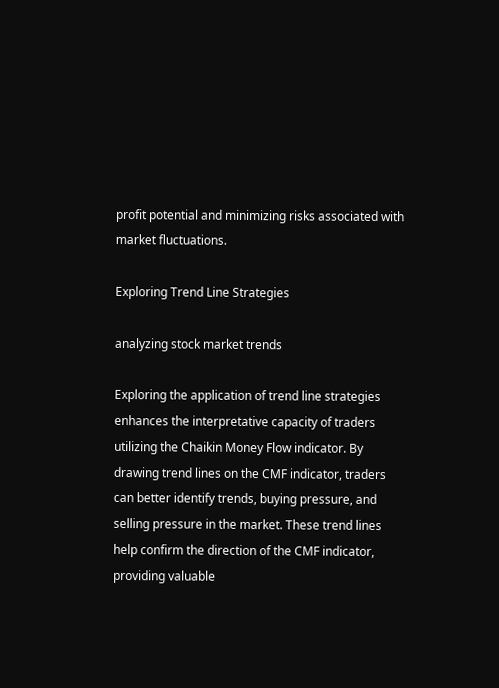profit potential and minimizing risks associated with market fluctuations.

Exploring Trend Line Strategies

analyzing stock market trends

Exploring the application of trend line strategies enhances the interpretative capacity of traders utilizing the Chaikin Money Flow indicator. By drawing trend lines on the CMF indicator, traders can better identify trends, buying pressure, and selling pressure in the market. These trend lines help confirm the direction of the CMF indicator, providing valuable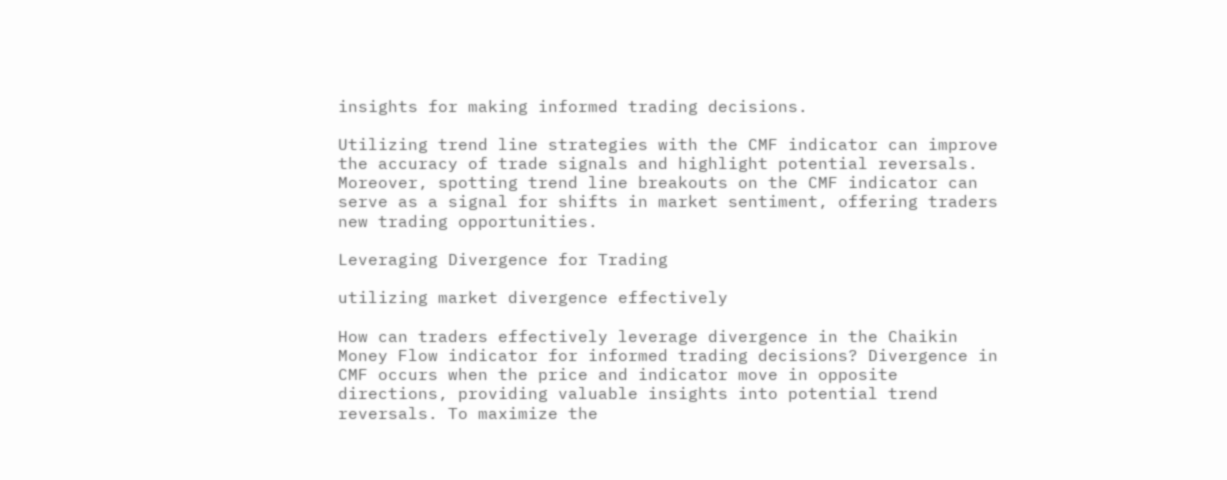insights for making informed trading decisions.

Utilizing trend line strategies with the CMF indicator can improve the accuracy of trade signals and highlight potential reversals. Moreover, spotting trend line breakouts on the CMF indicator can serve as a signal for shifts in market sentiment, offering traders new trading opportunities.

Leveraging Divergence for Trading

utilizing market divergence effectively

How can traders effectively leverage divergence in the Chaikin Money Flow indicator for informed trading decisions? Divergence in CMF occurs when the price and indicator move in opposite directions, providing valuable insights into potential trend reversals. To maximize the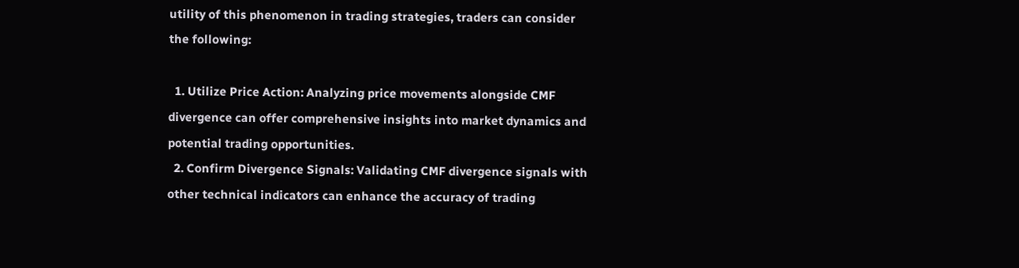utility of this phenomenon in trading strategies, traders can consider the following:

  1. Utilize Price Action: Analyzing price movements alongside CMF divergence can offer comprehensive insights into market dynamics and potential trading opportunities.
  2. Confirm Divergence Signals: Validating CMF divergence signals with other technical indicators can enhance the accuracy of trading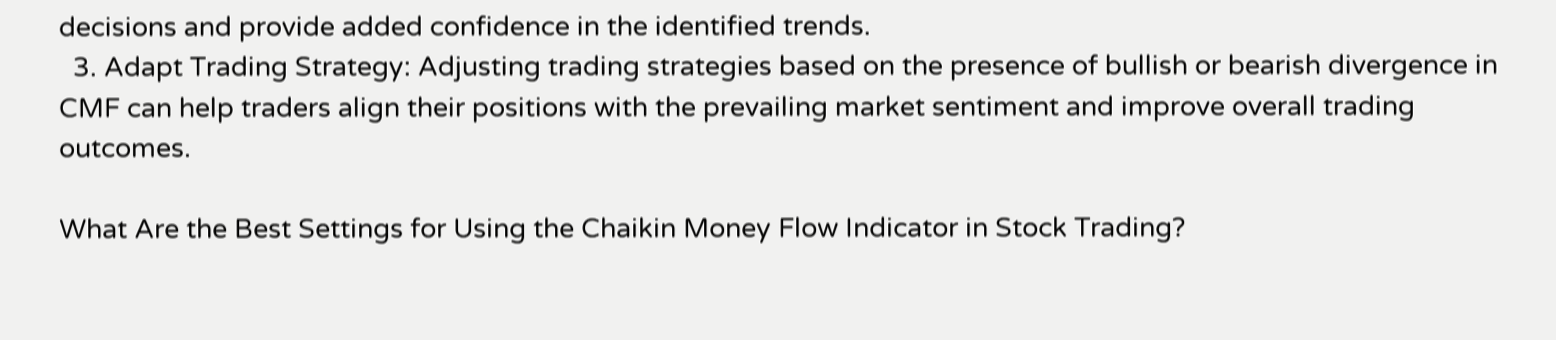decisions and provide added confidence in the identified trends.
  3. Adapt Trading Strategy: Adjusting trading strategies based on the presence of bullish or bearish divergence in CMF can help traders align their positions with the prevailing market sentiment and improve overall trading outcomes.

What Are the Best Settings for Using the Chaikin Money Flow Indicator in Stock Trading?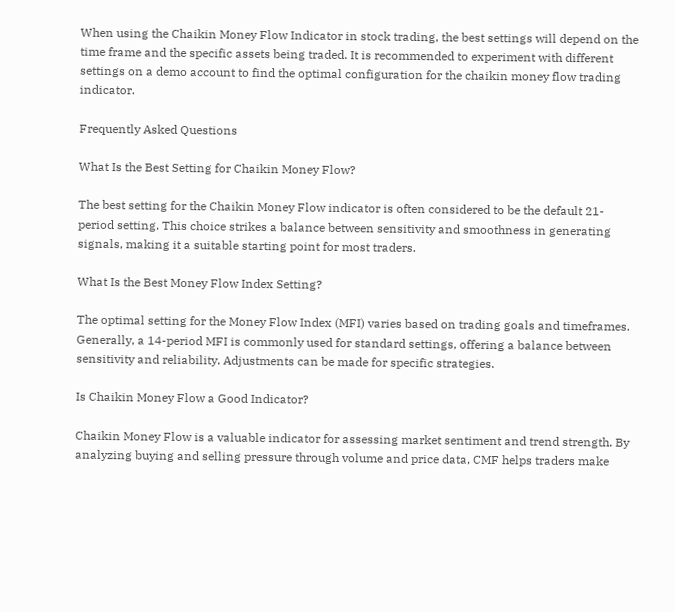When using the Chaikin Money Flow Indicator in stock trading, the best settings will depend on the time frame and the specific assets being traded. It is recommended to experiment with different settings on a demo account to find the optimal configuration for the chaikin money flow trading indicator.

Frequently Asked Questions

What Is the Best Setting for Chaikin Money Flow?

The best setting for the Chaikin Money Flow indicator is often considered to be the default 21-period setting. This choice strikes a balance between sensitivity and smoothness in generating signals, making it a suitable starting point for most traders.

What Is the Best Money Flow Index Setting?

The optimal setting for the Money Flow Index (MFI) varies based on trading goals and timeframes. Generally, a 14-period MFI is commonly used for standard settings, offering a balance between sensitivity and reliability. Adjustments can be made for specific strategies.

Is Chaikin Money Flow a Good Indicator?

Chaikin Money Flow is a valuable indicator for assessing market sentiment and trend strength. By analyzing buying and selling pressure through volume and price data, CMF helps traders make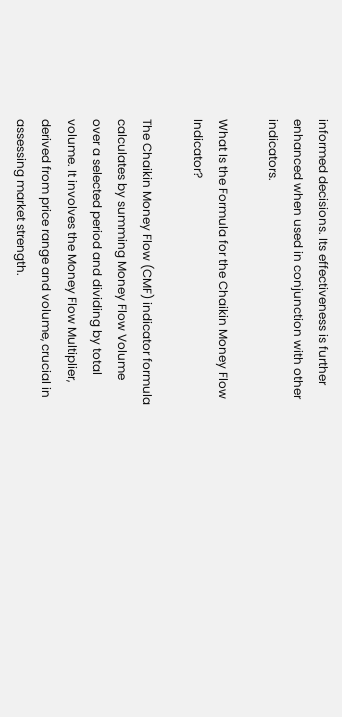informed decisions. Its effectiveness is further enhanced when used in conjunction with other indicators.

What Is the Formula for the Chaikin Money Flow Indicator?

The Chaikin Money Flow (CMF) indicator formula calculates by summing Money Flow Volume over a selected period and dividing by total volume. It involves the Money Flow Multiplier, derived from price range and volume, crucial in assessing market strength.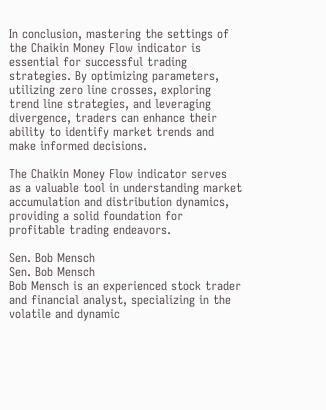In conclusion, mastering the settings of the Chaikin Money Flow indicator is essential for successful trading strategies. By optimizing parameters, utilizing zero line crosses, exploring trend line strategies, and leveraging divergence, traders can enhance their ability to identify market trends and make informed decisions.

The Chaikin Money Flow indicator serves as a valuable tool in understanding market accumulation and distribution dynamics, providing a solid foundation for profitable trading endeavors.

Sen. Bob Mensch
Sen. Bob Mensch
Bob Mensch is an experienced stock trader and financial analyst, specializing in the volatile and dynamic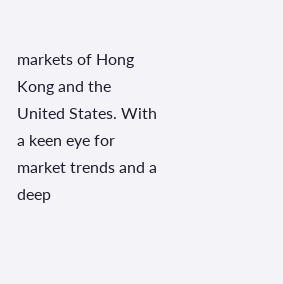markets of Hong Kong and the United States. With a keen eye for market trends and a deep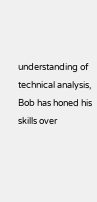understanding of technical analysis, Bob has honed his skills over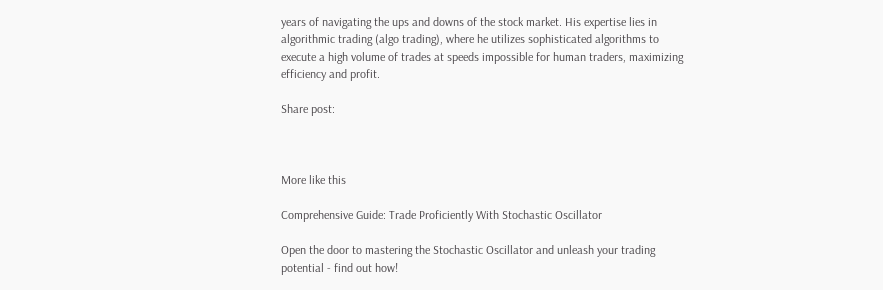years of navigating the ups and downs of the stock market. His expertise lies in algorithmic trading (algo trading), where he utilizes sophisticated algorithms to execute a high volume of trades at speeds impossible for human traders, maximizing efficiency and profit.

Share post:



More like this

Comprehensive Guide: Trade Proficiently With Stochastic Oscillator

Open the door to mastering the Stochastic Oscillator and unleash your trading potential - find out how!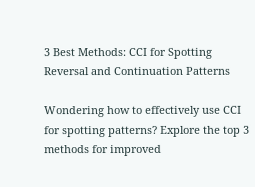3 Best Methods: CCI for Spotting Reversal and Continuation Patterns

Wondering how to effectively use CCI for spotting patterns? Explore the top 3 methods for improved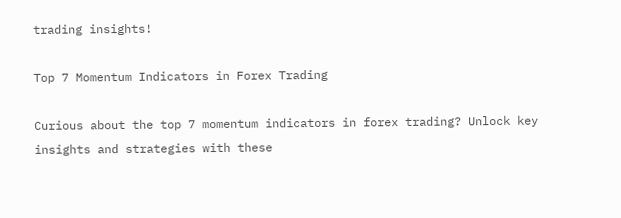trading insights!

Top 7 Momentum Indicators in Forex Trading

Curious about the top 7 momentum indicators in forex trading? Unlock key insights and strategies with these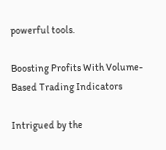powerful tools.

Boosting Profits With Volume-Based Trading Indicators

Intrigued by the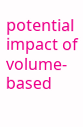potential impact of volume-based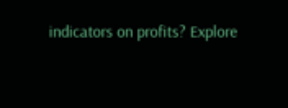indicators on profits? Explore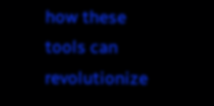how these tools can revolutionize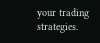your trading strategies.